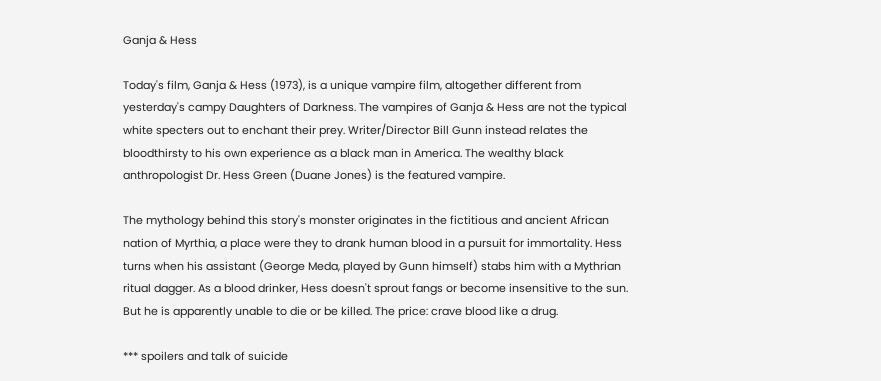Ganja & Hess

Today's film, Ganja & Hess (1973), is a unique vampire film, altogether different from yesterday's campy Daughters of Darkness. The vampires of Ganja & Hess are not the typical white specters out to enchant their prey. Writer/Director Bill Gunn instead relates the bloodthirsty to his own experience as a black man in America. The wealthy black anthropologist Dr. Hess Green (Duane Jones) is the featured vampire.

The mythology behind this story's monster originates in the fictitious and ancient African nation of Myrthia, a place were they to drank human blood in a pursuit for immortality. Hess turns when his assistant (George Meda, played by Gunn himself) stabs him with a Mythrian ritual dagger. As a blood drinker, Hess doesn't sprout fangs or become insensitive to the sun. But he is apparently unable to die or be killed. The price: crave blood like a drug.

*** spoilers and talk of suicide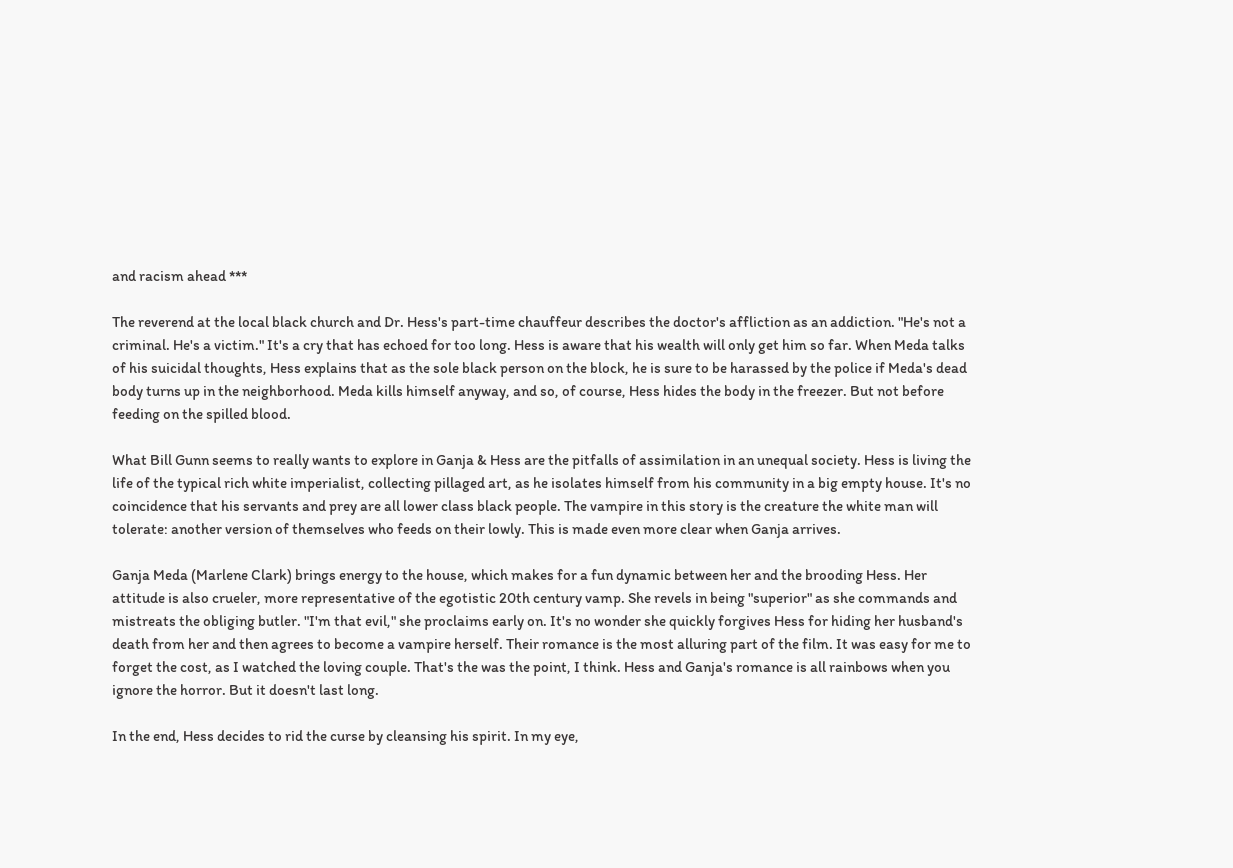and racism ahead ***

The reverend at the local black church and Dr. Hess's part-time chauffeur describes the doctor's affliction as an addiction. "He's not a criminal. He's a victim." It's a cry that has echoed for too long. Hess is aware that his wealth will only get him so far. When Meda talks of his suicidal thoughts, Hess explains that as the sole black person on the block, he is sure to be harassed by the police if Meda's dead body turns up in the neighborhood. Meda kills himself anyway, and so, of course, Hess hides the body in the freezer. But not before feeding on the spilled blood.

What Bill Gunn seems to really wants to explore in Ganja & Hess are the pitfalls of assimilation in an unequal society. Hess is living the life of the typical rich white imperialist, collecting pillaged art, as he isolates himself from his community in a big empty house. It's no coincidence that his servants and prey are all lower class black people. The vampire in this story is the creature the white man will tolerate: another version of themselves who feeds on their lowly. This is made even more clear when Ganja arrives.

Ganja Meda (Marlene Clark) brings energy to the house, which makes for a fun dynamic between her and the brooding Hess. Her attitude is also crueler, more representative of the egotistic 20th century vamp. She revels in being "superior" as she commands and mistreats the obliging butler. "I'm that evil," she proclaims early on. It's no wonder she quickly forgives Hess for hiding her husband's death from her and then agrees to become a vampire herself. Their romance is the most alluring part of the film. It was easy for me to forget the cost, as I watched the loving couple. That's the was the point, I think. Hess and Ganja's romance is all rainbows when you ignore the horror. But it doesn't last long.

In the end, Hess decides to rid the curse by cleansing his spirit. In my eye,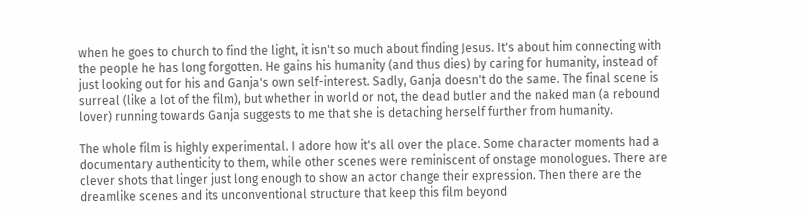when he goes to church to find the light, it isn't so much about finding Jesus. It's about him connecting with the people he has long forgotten. He gains his humanity (and thus dies) by caring for humanity, instead of just looking out for his and Ganja's own self-interest. Sadly, Ganja doesn't do the same. The final scene is surreal (like a lot of the film), but whether in world or not, the dead butler and the naked man (a rebound lover) running towards Ganja suggests to me that she is detaching herself further from humanity.

The whole film is highly experimental. I adore how it's all over the place. Some character moments had a documentary authenticity to them, while other scenes were reminiscent of onstage monologues. There are clever shots that linger just long enough to show an actor change their expression. Then there are the dreamlike scenes and its unconventional structure that keep this film beyond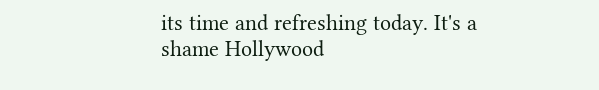its time and refreshing today. It's a shame Hollywood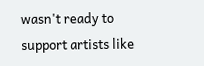wasn't ready to support artists like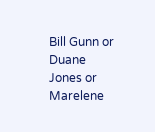Bill Gunn or Duane Jones or Marelene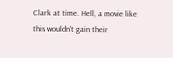Clark at time. Hell, a movie like this wouldn't gain their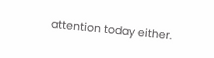attention today either.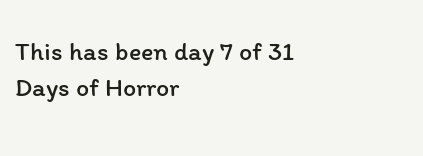This has been day 7 of 31 Days of Horror